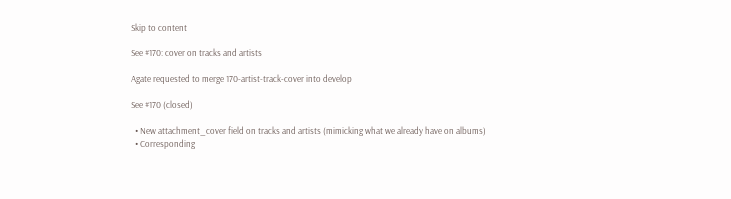Skip to content

See #170: cover on tracks and artists

Agate requested to merge 170-artist-track-cover into develop

See #170 (closed)

  • New attachment_cover field on tracks and artists (mimicking what we already have on albums)
  • Corresponding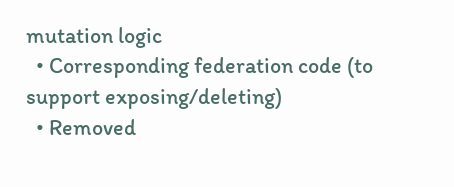mutation logic
  • Corresponding federation code (to support exposing/deleting)
  • Removed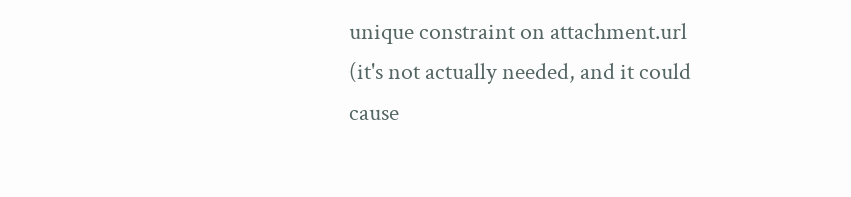unique constraint on attachment.url (it's not actually needed, and it could cause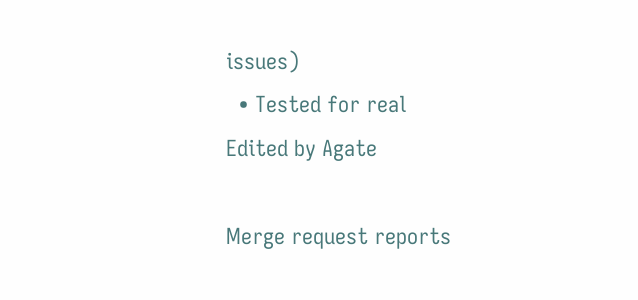issues)
  • Tested for real
Edited by Agate

Merge request reports